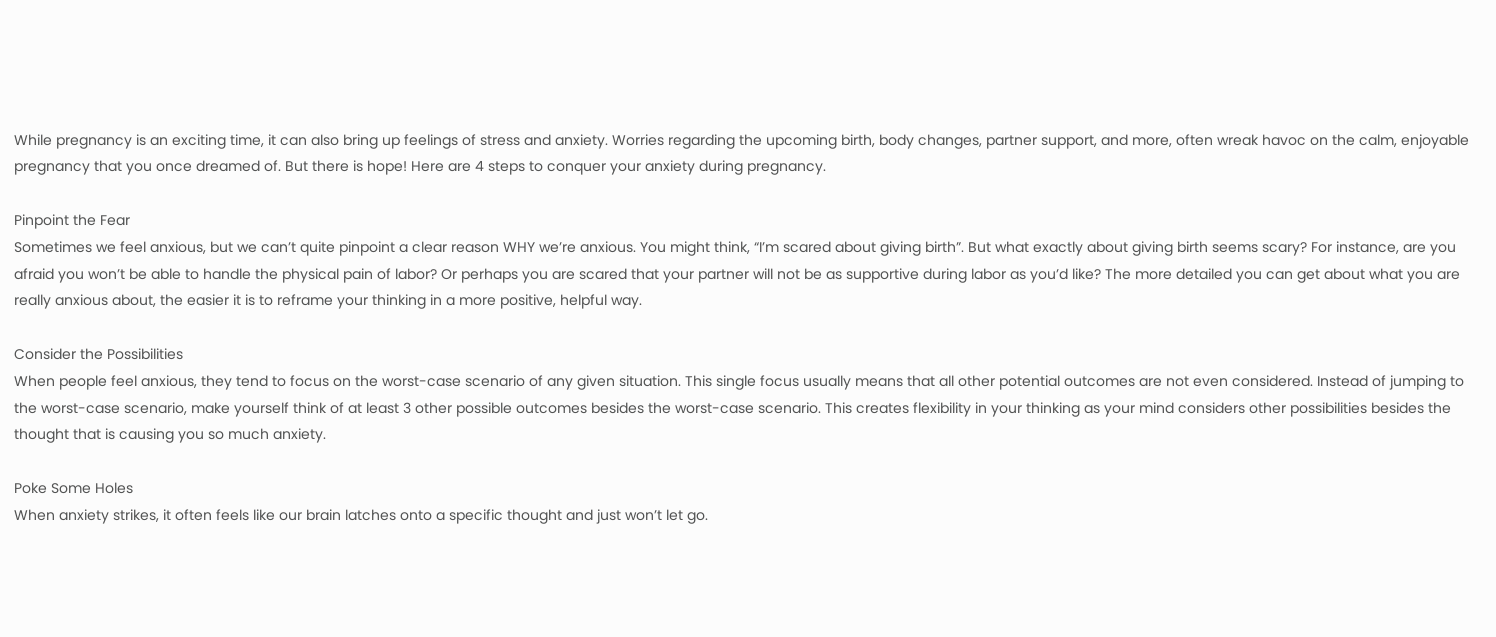While pregnancy is an exciting time, it can also bring up feelings of stress and anxiety. Worries regarding the upcoming birth, body changes, partner support, and more, often wreak havoc on the calm, enjoyable pregnancy that you once dreamed of. But there is hope! Here are 4 steps to conquer your anxiety during pregnancy.

Pinpoint the Fear
Sometimes we feel anxious, but we can’t quite pinpoint a clear reason WHY we’re anxious. You might think, “I’m scared about giving birth”. But what exactly about giving birth seems scary? For instance, are you afraid you won’t be able to handle the physical pain of labor? Or perhaps you are scared that your partner will not be as supportive during labor as you’d like? The more detailed you can get about what you are really anxious about, the easier it is to reframe your thinking in a more positive, helpful way.

Consider the Possibilities
When people feel anxious, they tend to focus on the worst-case scenario of any given situation. This single focus usually means that all other potential outcomes are not even considered. Instead of jumping to the worst-case scenario, make yourself think of at least 3 other possible outcomes besides the worst-case scenario. This creates flexibility in your thinking as your mind considers other possibilities besides the thought that is causing you so much anxiety.

Poke Some Holes
When anxiety strikes, it often feels like our brain latches onto a specific thought and just won’t let go.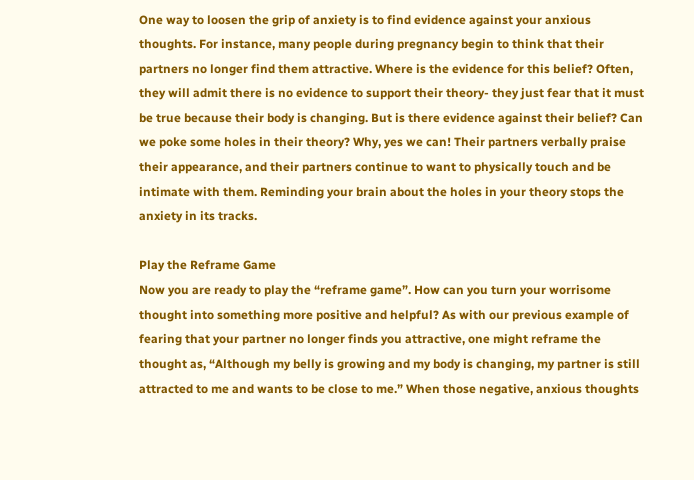One way to loosen the grip of anxiety is to find evidence against your anxious thoughts. For instance, many people during pregnancy begin to think that their partners no longer find them attractive. Where is the evidence for this belief? Often, they will admit there is no evidence to support their theory- they just fear that it must be true because their body is changing. But is there evidence against their belief? Can we poke some holes in their theory? Why, yes we can! Their partners verbally praise their appearance, and their partners continue to want to physically touch and be intimate with them. Reminding your brain about the holes in your theory stops the anxiety in its tracks.

Play the Reframe Game
Now you are ready to play the “reframe game”. How can you turn your worrisome thought into something more positive and helpful? As with our previous example of fearing that your partner no longer finds you attractive, one might reframe the thought as, “Although my belly is growing and my body is changing, my partner is still attracted to me and wants to be close to me.” When those negative, anxious thoughts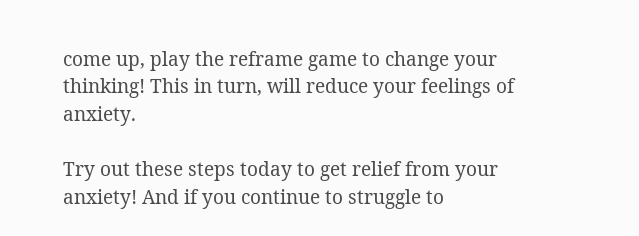come up, play the reframe game to change your thinking! This in turn, will reduce your feelings of anxiety.

Try out these steps today to get relief from your anxiety! And if you continue to struggle to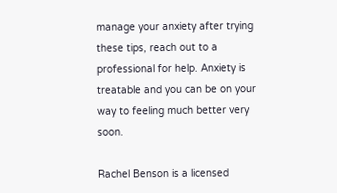manage your anxiety after trying these tips, reach out to a professional for help. Anxiety is treatable and you can be on your way to feeling much better very soon.

Rachel Benson is a licensed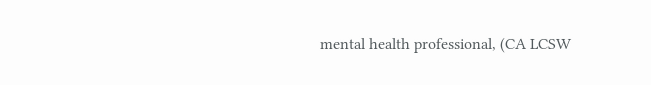mental health professional, (CA LCSW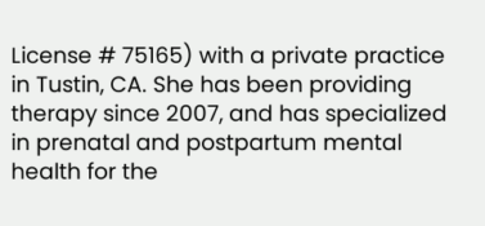License # 75165) with a private practice in Tustin, CA. She has been providing therapy since 2007, and has specialized in prenatal and postpartum mental health for the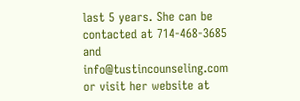last 5 years. She can be contacted at 714-468-3685 and info@tustincounseling.com or visit her website at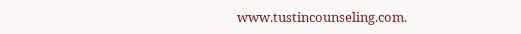www.tustincounseling.com.